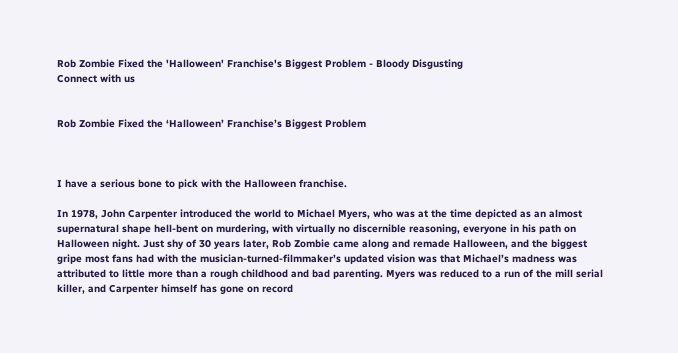Rob Zombie Fixed the 'Halloween' Franchise's Biggest Problem - Bloody Disgusting
Connect with us


Rob Zombie Fixed the ‘Halloween’ Franchise’s Biggest Problem



I have a serious bone to pick with the Halloween franchise.

In 1978, John Carpenter introduced the world to Michael Myers, who was at the time depicted as an almost supernatural shape hell-bent on murdering, with virtually no discernible reasoning, everyone in his path on Halloween night. Just shy of 30 years later, Rob Zombie came along and remade Halloween, and the biggest gripe most fans had with the musician-turned-filmmaker’s updated vision was that Michael’s madness was attributed to little more than a rough childhood and bad parenting. Myers was reduced to a run of the mill serial killer, and Carpenter himself has gone on record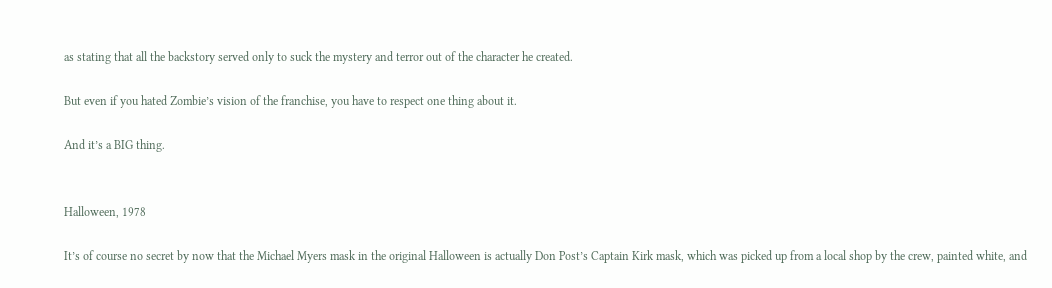as stating that all the backstory served only to suck the mystery and terror out of the character he created.

But even if you hated Zombie’s vision of the franchise, you have to respect one thing about it.

And it’s a BIG thing.


Halloween, 1978

It’s of course no secret by now that the Michael Myers mask in the original Halloween is actually Don Post’s Captain Kirk mask, which was picked up from a local shop by the crew, painted white, and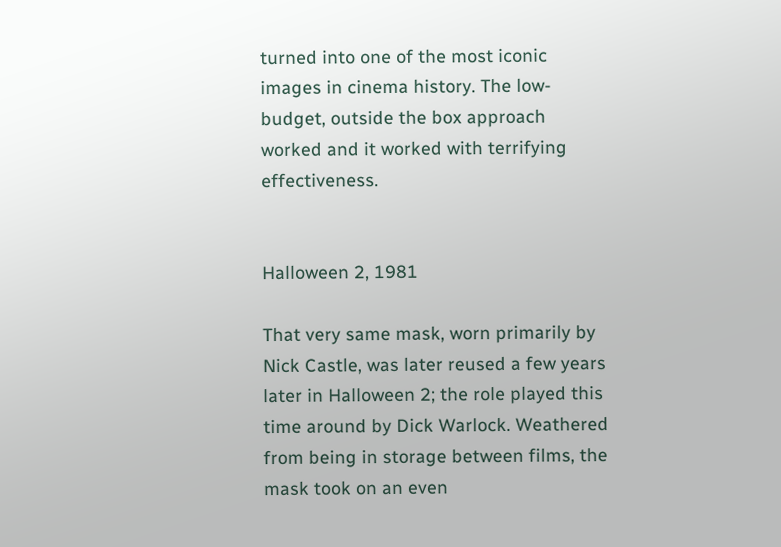turned into one of the most iconic images in cinema history. The low-budget, outside the box approach worked and it worked with terrifying effectiveness.


Halloween 2, 1981

That very same mask, worn primarily by Nick Castle, was later reused a few years later in Halloween 2; the role played this time around by Dick Warlock. Weathered from being in storage between films, the mask took on an even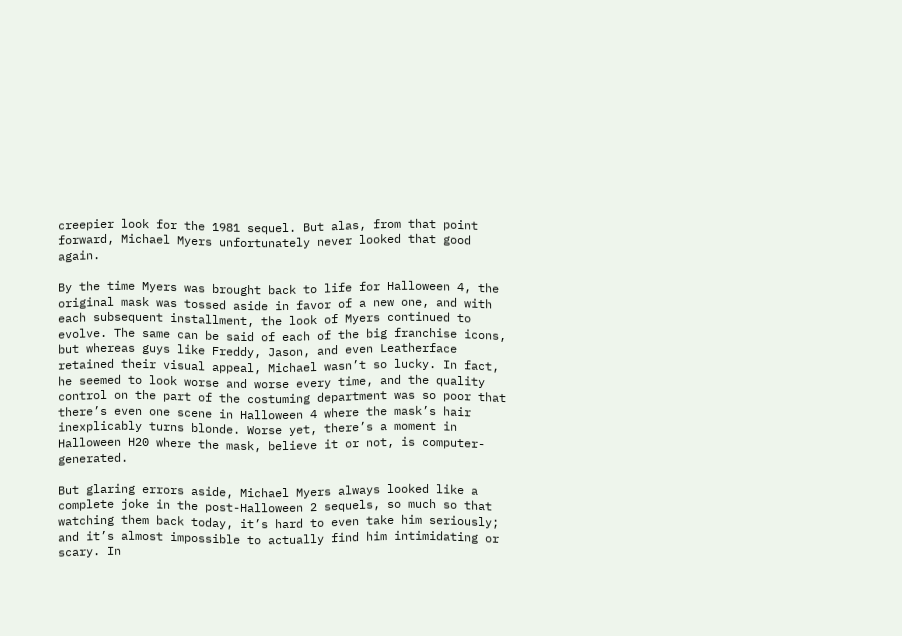creepier look for the 1981 sequel. But alas, from that point forward, Michael Myers unfortunately never looked that good again.

By the time Myers was brought back to life for Halloween 4, the original mask was tossed aside in favor of a new one, and with each subsequent installment, the look of Myers continued to evolve. The same can be said of each of the big franchise icons, but whereas guys like Freddy, Jason, and even Leatherface retained their visual appeal, Michael wasn’t so lucky. In fact, he seemed to look worse and worse every time, and the quality control on the part of the costuming department was so poor that there’s even one scene in Halloween 4 where the mask’s hair inexplicably turns blonde. Worse yet, there’s a moment in Halloween H20 where the mask, believe it or not, is computer-generated.

But glaring errors aside, Michael Myers always looked like a complete joke in the post-Halloween 2 sequels, so much so that watching them back today, it’s hard to even take him seriously; and it’s almost impossible to actually find him intimidating or scary. In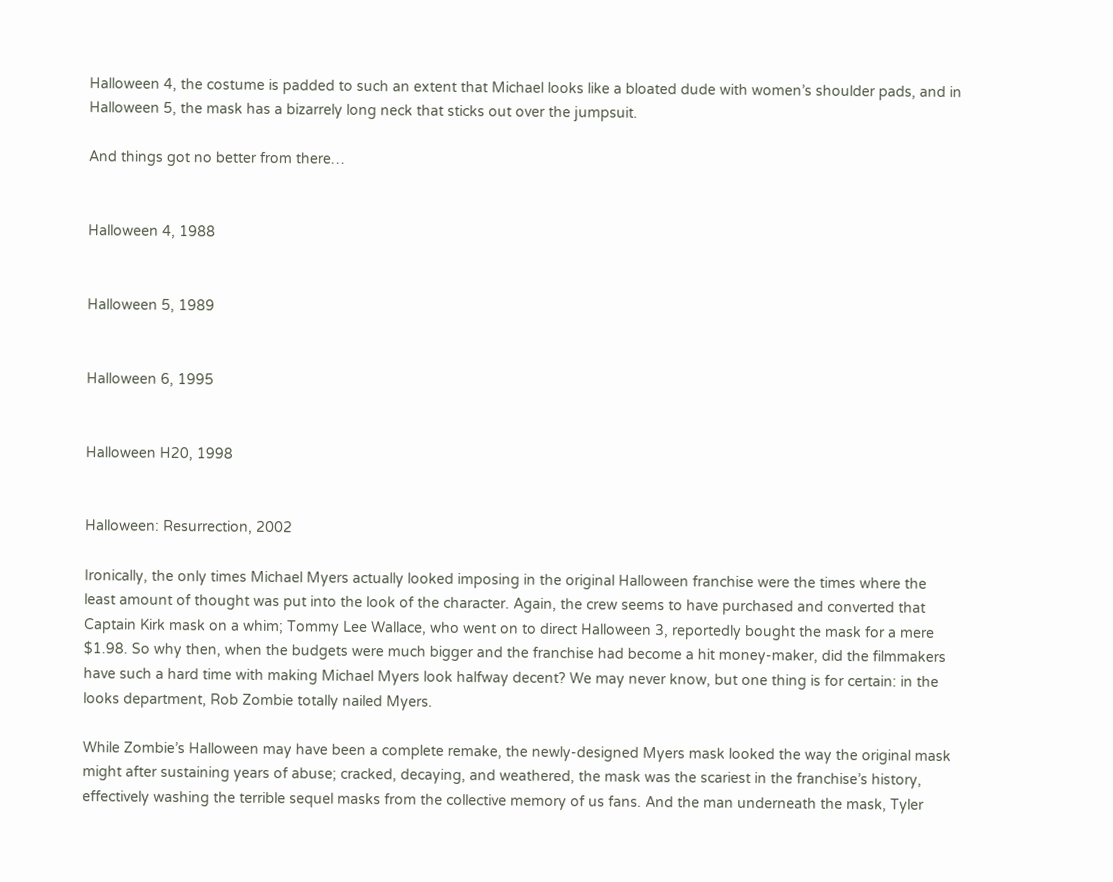Halloween 4, the costume is padded to such an extent that Michael looks like a bloated dude with women’s shoulder pads, and in Halloween 5, the mask has a bizarrely long neck that sticks out over the jumpsuit.

And things got no better from there…


Halloween 4, 1988


Halloween 5, 1989


Halloween 6, 1995


Halloween H20, 1998


Halloween: Resurrection, 2002

Ironically, the only times Michael Myers actually looked imposing in the original Halloween franchise were the times where the least amount of thought was put into the look of the character. Again, the crew seems to have purchased and converted that Captain Kirk mask on a whim; Tommy Lee Wallace, who went on to direct Halloween 3, reportedly bought the mask for a mere $1.98. So why then, when the budgets were much bigger and the franchise had become a hit money-maker, did the filmmakers have such a hard time with making Michael Myers look halfway decent? We may never know, but one thing is for certain: in the looks department, Rob Zombie totally nailed Myers.

While Zombie’s Halloween may have been a complete remake, the newly-designed Myers mask looked the way the original mask might after sustaining years of abuse; cracked, decaying, and weathered, the mask was the scariest in the franchise’s history, effectively washing the terrible sequel masks from the collective memory of us fans. And the man underneath the mask, Tyler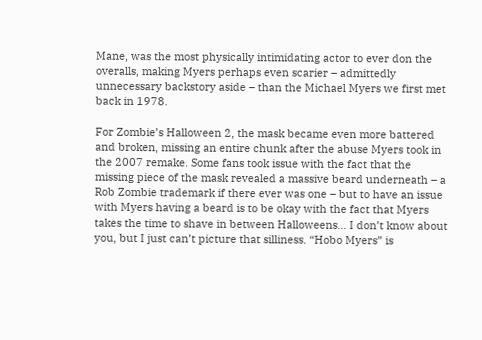Mane, was the most physically intimidating actor to ever don the overalls, making Myers perhaps even scarier – admittedly unnecessary backstory aside – than the Michael Myers we first met back in 1978.

For Zombie’s Halloween 2, the mask became even more battered and broken, missing an entire chunk after the abuse Myers took in the 2007 remake. Some fans took issue with the fact that the missing piece of the mask revealed a massive beard underneath – a Rob Zombie trademark if there ever was one – but to have an issue with Myers having a beard is to be okay with the fact that Myers takes the time to shave in between Halloweens… I don’t know about you, but I just can’t picture that silliness. “Hobo Myers” is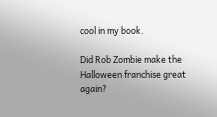cool in my book.

Did Rob Zombie make the Halloween franchise great again?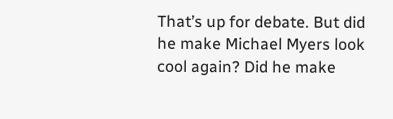That’s up for debate. But did he make Michael Myers look cool again? Did he make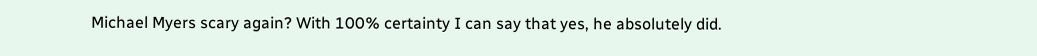Michael Myers scary again? With 100% certainty I can say that yes, he absolutely did.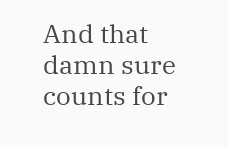And that damn sure counts for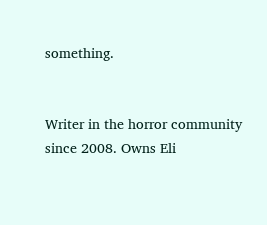something.


Writer in the horror community since 2008. Owns Eli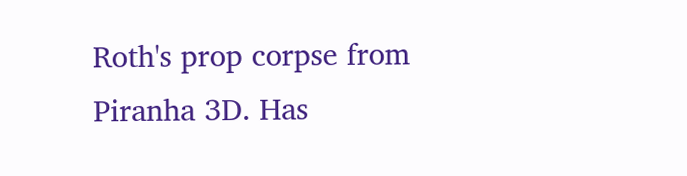Roth's prop corpse from Piranha 3D. Has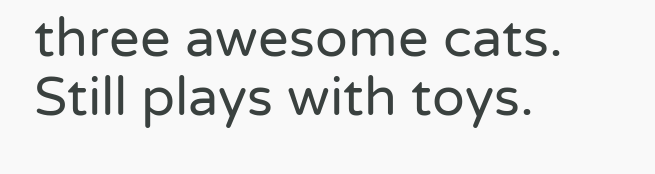three awesome cats. Still plays with toys.